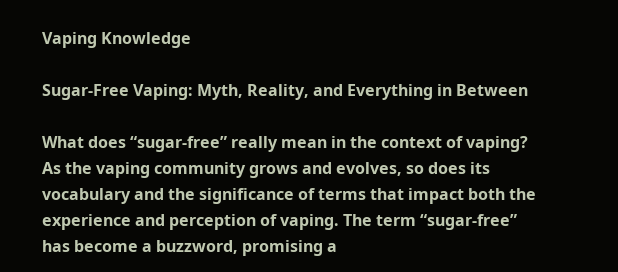Vaping Knowledge

Sugar-Free Vaping: Myth, Reality, and Everything in Between

What does “sugar-free” really mean in the context of vaping? As the vaping community grows and evolves, so does its vocabulary and the significance of terms that impact both the experience and perception of vaping. The term “sugar-free” has become a buzzword, promising a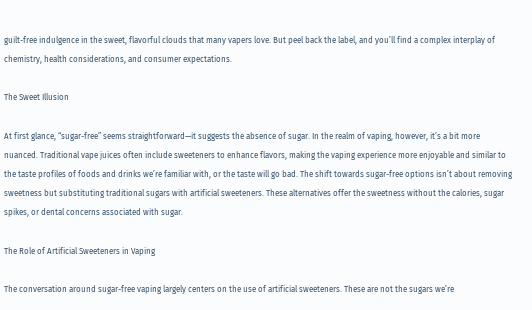guilt-free indulgence in the sweet, flavorful clouds that many vapers love. But peel back the label, and you’ll find a complex interplay of chemistry, health considerations, and consumer expectations.

The Sweet Illusion

At first glance, “sugar-free” seems straightforward—it suggests the absence of sugar. In the realm of vaping, however, it’s a bit more nuanced. Traditional vape juices often include sweeteners to enhance flavors, making the vaping experience more enjoyable and similar to the taste profiles of foods and drinks we’re familiar with, or the taste will go bad. The shift towards sugar-free options isn’t about removing sweetness but substituting traditional sugars with artificial sweeteners. These alternatives offer the sweetness without the calories, sugar spikes, or dental concerns associated with sugar.

The Role of Artificial Sweeteners in Vaping

The conversation around sugar-free vaping largely centers on the use of artificial sweeteners. These are not the sugars we’re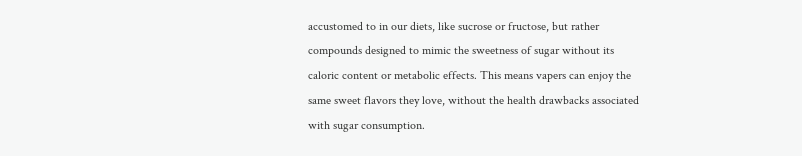accustomed to in our diets, like sucrose or fructose, but rather compounds designed to mimic the sweetness of sugar without its caloric content or metabolic effects. This means vapers can enjoy the same sweet flavors they love, without the health drawbacks associated with sugar consumption.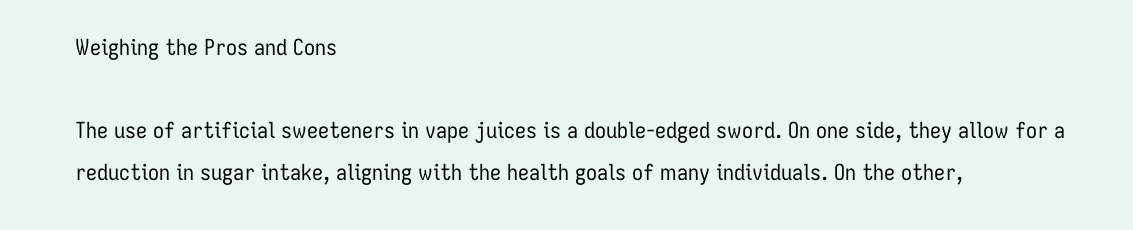Weighing the Pros and Cons

The use of artificial sweeteners in vape juices is a double-edged sword. On one side, they allow for a reduction in sugar intake, aligning with the health goals of many individuals. On the other,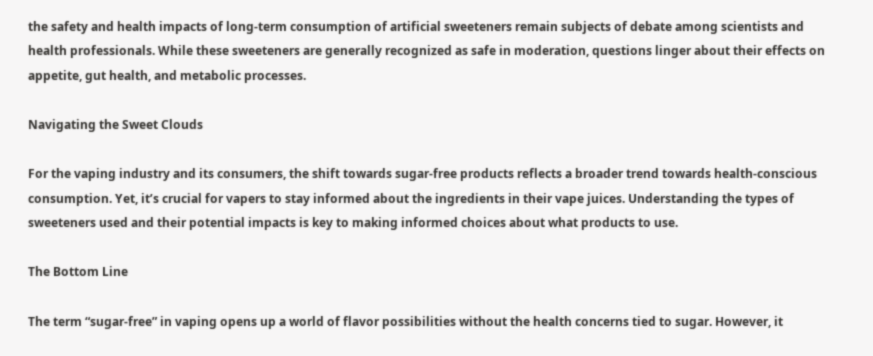the safety and health impacts of long-term consumption of artificial sweeteners remain subjects of debate among scientists and health professionals. While these sweeteners are generally recognized as safe in moderation, questions linger about their effects on appetite, gut health, and metabolic processes.

Navigating the Sweet Clouds

For the vaping industry and its consumers, the shift towards sugar-free products reflects a broader trend towards health-conscious consumption. Yet, it’s crucial for vapers to stay informed about the ingredients in their vape juices. Understanding the types of sweeteners used and their potential impacts is key to making informed choices about what products to use.

The Bottom Line

The term “sugar-free” in vaping opens up a world of flavor possibilities without the health concerns tied to sugar. However, it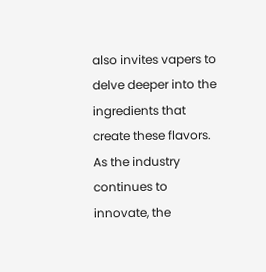also invites vapers to delve deeper into the ingredients that create these flavors. As the industry continues to innovate, the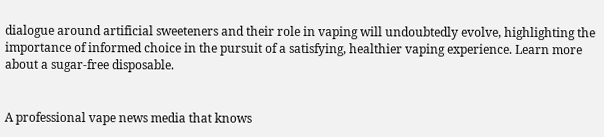dialogue around artificial sweeteners and their role in vaping will undoubtedly evolve, highlighting the importance of informed choice in the pursuit of a satisfying, healthier vaping experience. Learn more about a sugar-free disposable.


A professional vape news media that knows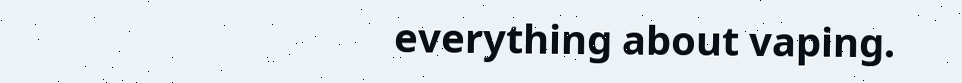everything about vaping.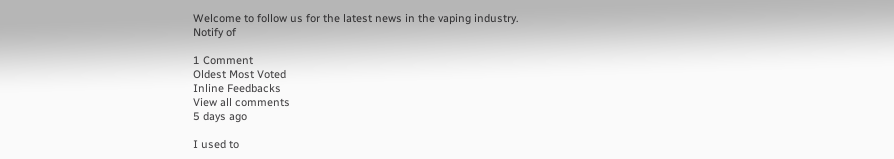Welcome to follow us for the latest news in the vaping industry.
Notify of

1 Comment
Oldest Most Voted
Inline Feedbacks
View all comments
5 days ago

I used to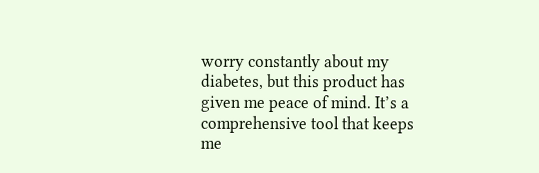worry constantly about my diabetes, but this product has given me peace of mind. It’s a comprehensive tool that keeps me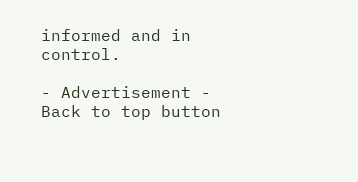informed and in control.

- Advertisement -
Back to top button